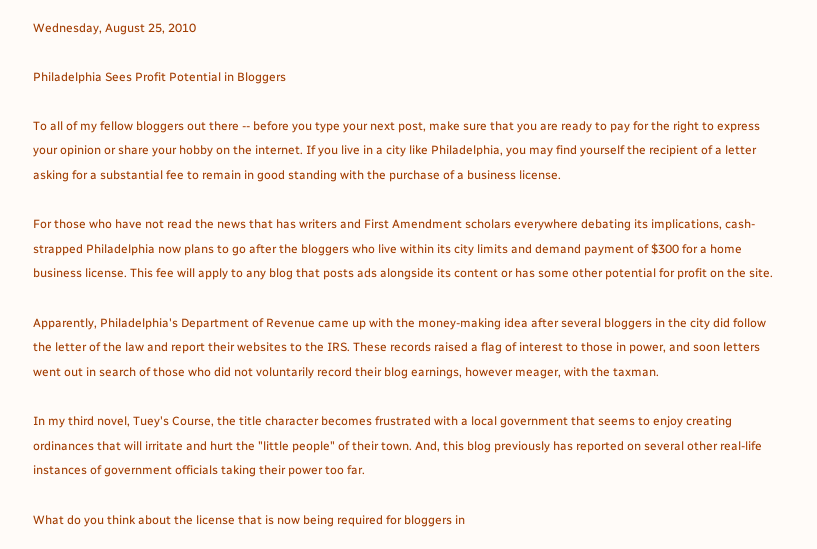Wednesday, August 25, 2010

Philadelphia Sees Profit Potential in Bloggers

To all of my fellow bloggers out there -- before you type your next post, make sure that you are ready to pay for the right to express your opinion or share your hobby on the internet. If you live in a city like Philadelphia, you may find yourself the recipient of a letter asking for a substantial fee to remain in good standing with the purchase of a business license.

For those who have not read the news that has writers and First Amendment scholars everywhere debating its implications, cash-strapped Philadelphia now plans to go after the bloggers who live within its city limits and demand payment of $300 for a home business license. This fee will apply to any blog that posts ads alongside its content or has some other potential for profit on the site.

Apparently, Philadelphia's Department of Revenue came up with the money-making idea after several bloggers in the city did follow the letter of the law and report their websites to the IRS. These records raised a flag of interest to those in power, and soon letters went out in search of those who did not voluntarily record their blog earnings, however meager, with the taxman.

In my third novel, Tuey's Course, the title character becomes frustrated with a local government that seems to enjoy creating ordinances that will irritate and hurt the "little people" of their town. And, this blog previously has reported on several other real-life instances of government officials taking their power too far.

What do you think about the license that is now being required for bloggers in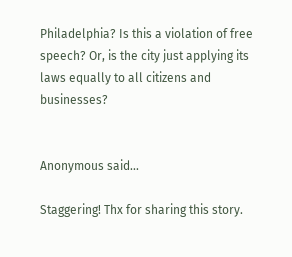Philadelphia? Is this a violation of free speech? Or, is the city just applying its laws equally to all citizens and businesses?


Anonymous said...

Staggering! Thx for sharing this story.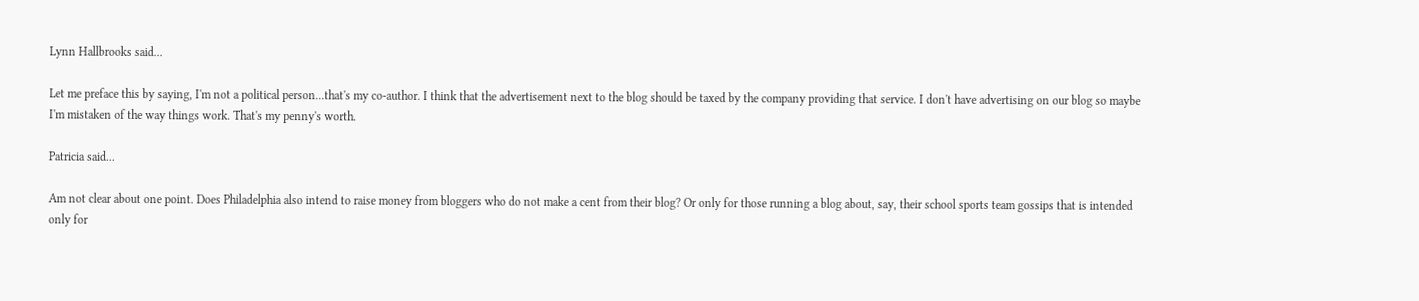Lynn Hallbrooks said...

Let me preface this by saying, I'm not a political person...that's my co-author. I think that the advertisement next to the blog should be taxed by the company providing that service. I don't have advertising on our blog so maybe I'm mistaken of the way things work. That's my penny's worth.

Patricia said...

Am not clear about one point. Does Philadelphia also intend to raise money from bloggers who do not make a cent from their blog? Or only for those running a blog about, say, their school sports team gossips that is intended only for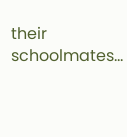their schoolmates...